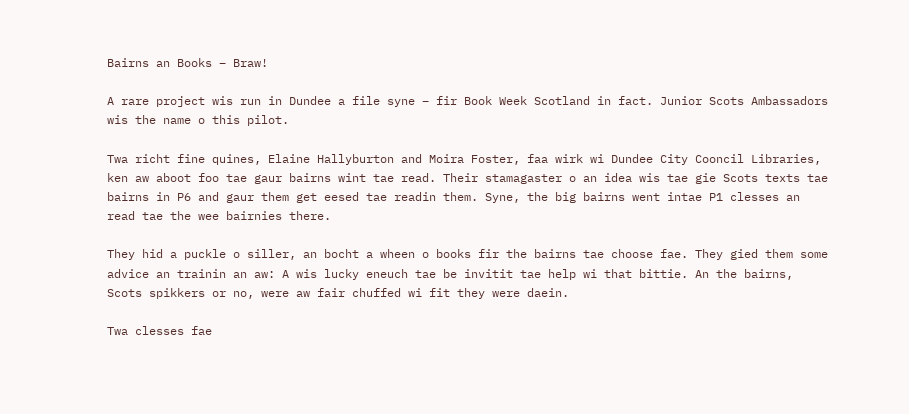Bairns an Books – Braw!

A rare project wis run in Dundee a file syne – fir Book Week Scotland in fact. Junior Scots Ambassadors wis the name o this pilot.

Twa richt fine quines, Elaine Hallyburton and Moira Foster, faa wirk wi Dundee City Cooncil Libraries, ken aw aboot foo tae gaur bairns wint tae read. Their stamagaster o an idea wis tae gie Scots texts tae bairns in P6 and gaur them get eesed tae readin them. Syne, the big bairns went intae P1 clesses an read tae the wee bairnies there.

They hid a puckle o siller, an bocht a wheen o books fir the bairns tae choose fae. They gied them some advice an trainin an aw: A wis lucky eneuch tae be invitit tae help wi that bittie. An the bairns, Scots spikkers or no, were aw fair chuffed wi fit they were daein.

Twa clesses fae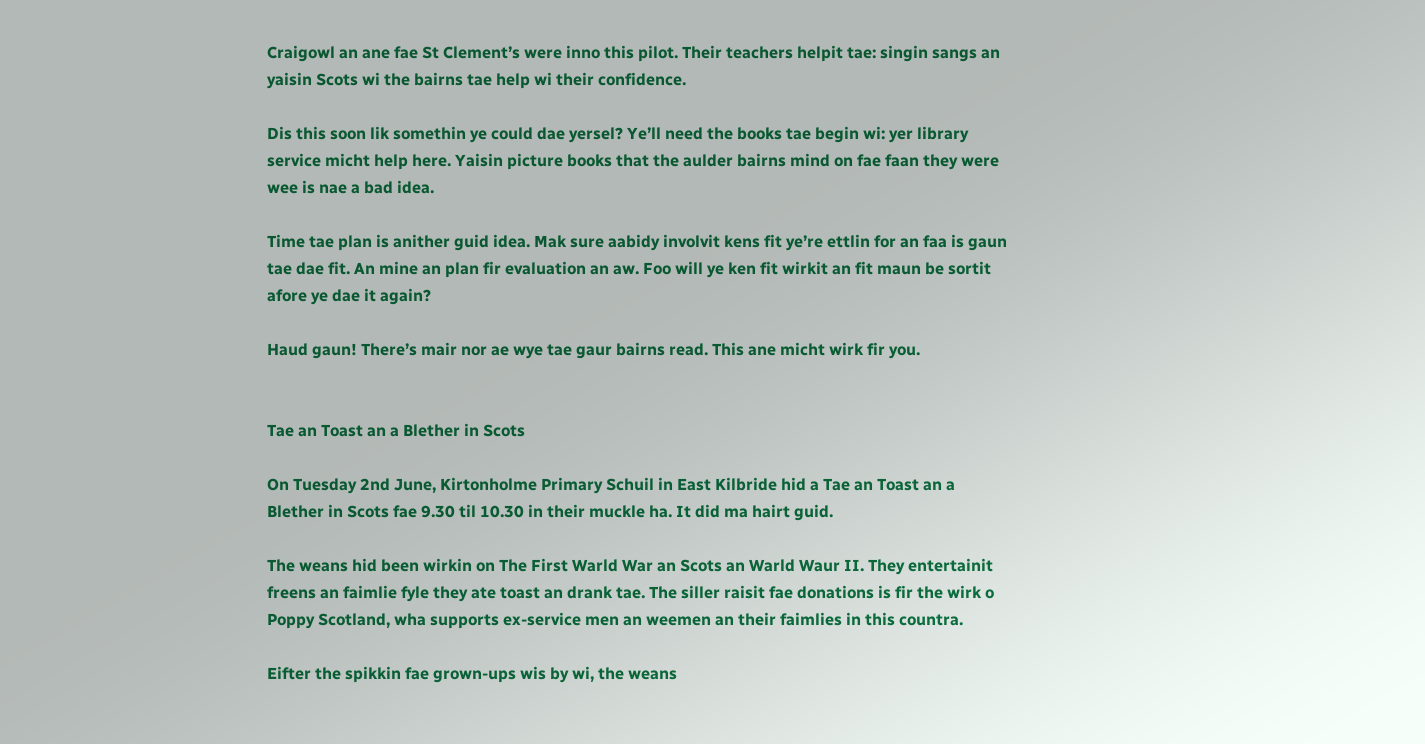Craigowl an ane fae St Clement’s were inno this pilot. Their teachers helpit tae: singin sangs an yaisin Scots wi the bairns tae help wi their confidence.

Dis this soon lik somethin ye could dae yersel? Ye’ll need the books tae begin wi: yer library service micht help here. Yaisin picture books that the aulder bairns mind on fae faan they were wee is nae a bad idea.

Time tae plan is anither guid idea. Mak sure aabidy involvit kens fit ye’re ettlin for an faa is gaun tae dae fit. An mine an plan fir evaluation an aw. Foo will ye ken fit wirkit an fit maun be sortit afore ye dae it again?

Haud gaun! There’s mair nor ae wye tae gaur bairns read. This ane micht wirk fir you.


Tae an Toast an a Blether in Scots

On Tuesday 2nd June, Kirtonholme Primary Schuil in East Kilbride hid a Tae an Toast an a Blether in Scots fae 9.30 til 10.30 in their muckle ha. It did ma hairt guid.

The weans hid been wirkin on The First Warld War an Scots an Warld Waur II. They entertainit freens an faimlie fyle they ate toast an drank tae. The siller raisit fae donations is fir the wirk o Poppy Scotland, wha supports ex-service men an weemen an their faimlies in this countra.

Eifter the spikkin fae grown-ups wis by wi, the weans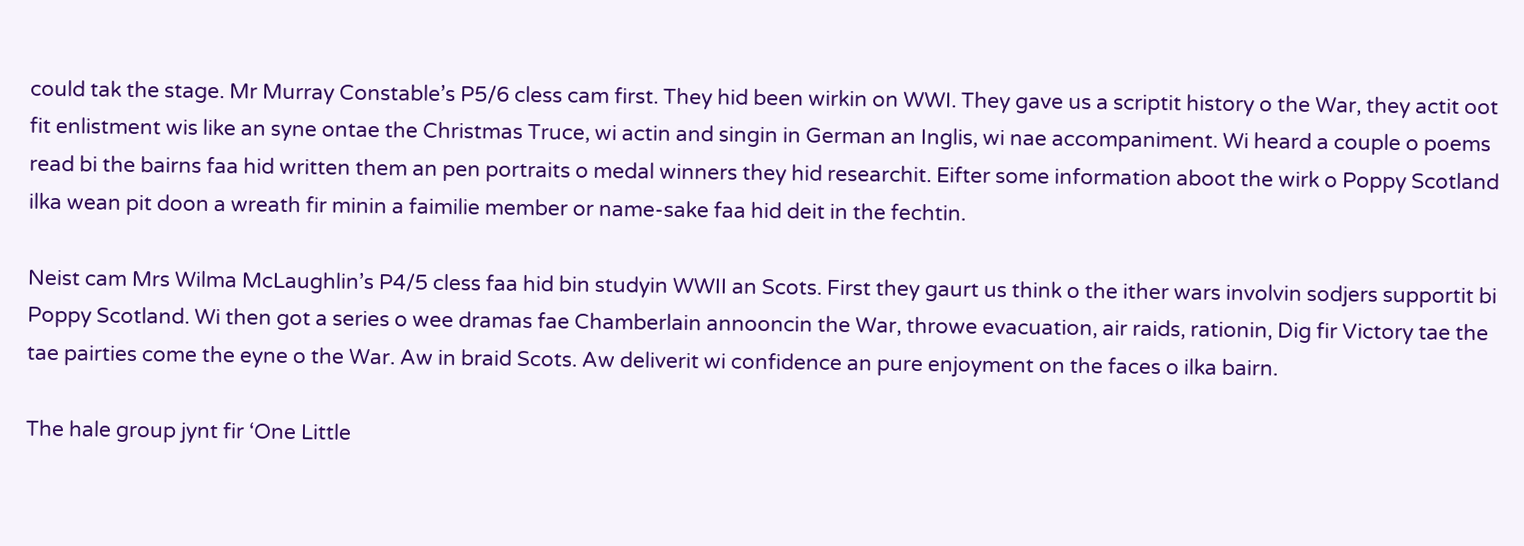could tak the stage. Mr Murray Constable’s P5/6 cless cam first. They hid been wirkin on WWI. They gave us a scriptit history o the War, they actit oot fit enlistment wis like an syne ontae the Christmas Truce, wi actin and singin in German an Inglis, wi nae accompaniment. Wi heard a couple o poems read bi the bairns faa hid written them an pen portraits o medal winners they hid researchit. Eifter some information aboot the wirk o Poppy Scotland ilka wean pit doon a wreath fir minin a faimilie member or name-sake faa hid deit in the fechtin.

Neist cam Mrs Wilma McLaughlin’s P4/5 cless faa hid bin studyin WWII an Scots. First they gaurt us think o the ither wars involvin sodjers supportit bi Poppy Scotland. Wi then got a series o wee dramas fae Chamberlain annooncin the War, throwe evacuation, air raids, rationin, Dig fir Victory tae the tae pairties come the eyne o the War. Aw in braid Scots. Aw deliverit wi confidence an pure enjoyment on the faces o ilka bairn.

The hale group jynt fir ‘One Little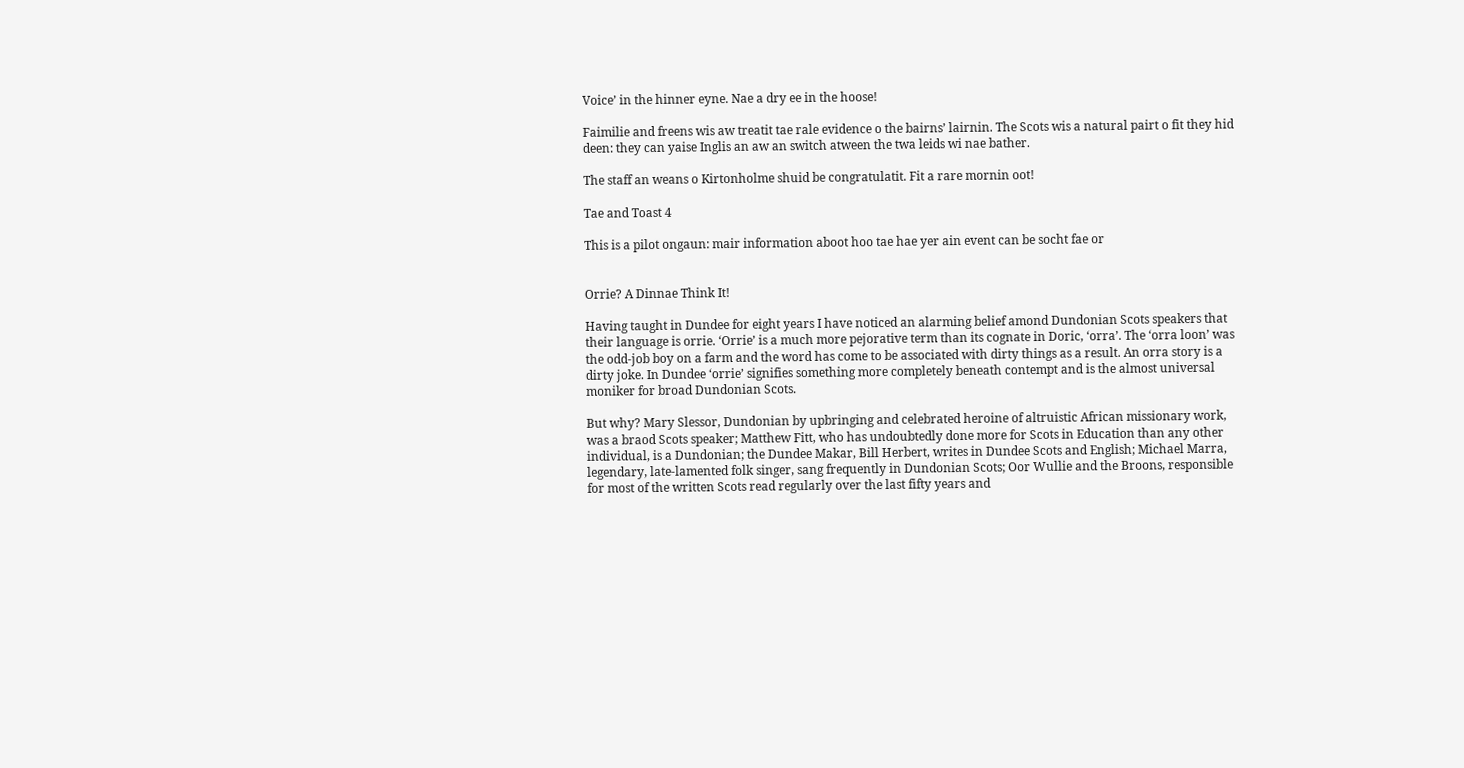Voice’ in the hinner eyne. Nae a dry ee in the hoose!

Faimilie and freens wis aw treatit tae rale evidence o the bairns’ lairnin. The Scots wis a natural pairt o fit they hid deen: they can yaise Inglis an aw an switch atween the twa leids wi nae bather.

The staff an weans o Kirtonholme shuid be congratulatit. Fit a rare mornin oot!

Tae and Toast 4

This is a pilot ongaun: mair information aboot hoo tae hae yer ain event can be socht fae or


Orrie? A Dinnae Think It!

Having taught in Dundee for eight years I have noticed an alarming belief amond Dundonian Scots speakers that their language is orrie. ‘Orrie’ is a much more pejorative term than its cognate in Doric, ‘orra’. The ‘orra loon’ was the odd-job boy on a farm and the word has come to be associated with dirty things as a result. An orra story is a dirty joke. In Dundee ‘orrie’ signifies something more completely beneath contempt and is the almost universal moniker for broad Dundonian Scots.

But why? Mary Slessor, Dundonian by upbringing and celebrated heroine of altruistic African missionary work, was a braod Scots speaker; Matthew Fitt, who has undoubtedly done more for Scots in Education than any other individual, is a Dundonian; the Dundee Makar, Bill Herbert, writes in Dundee Scots and English; Michael Marra, legendary, late-lamented folk singer, sang frequently in Dundonian Scots; Oor Wullie and the Broons, responsible for most of the written Scots read regularly over the last fifty years and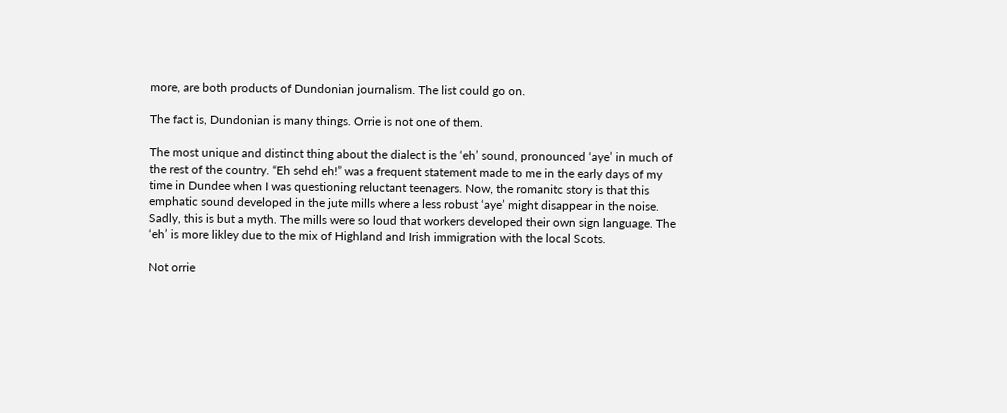more, are both products of Dundonian journalism. The list could go on.

The fact is, Dundonian is many things. Orrie is not one of them.

The most unique and distinct thing about the dialect is the ‘eh’ sound, pronounced ‘aye’ in much of the rest of the country. “Eh sehd eh!” was a frequent statement made to me in the early days of my time in Dundee when I was questioning reluctant teenagers. Now, the romanitc story is that this emphatic sound developed in the jute mills where a less robust ‘aye’ might disappear in the noise. Sadly, this is but a myth. The mills were so loud that workers developed their own sign language. The ‘eh’ is more likley due to the mix of Highland and Irish immigration with the local Scots.

Not orrie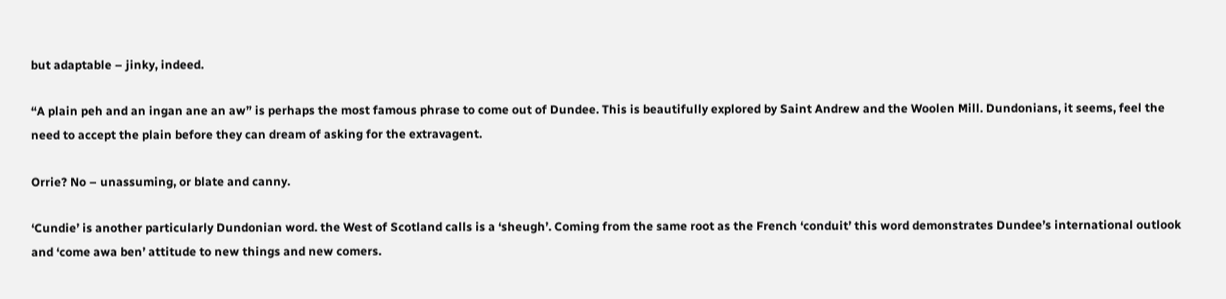but adaptable – jinky, indeed.

“A plain peh and an ingan ane an aw” is perhaps the most famous phrase to come out of Dundee. This is beautifully explored by Saint Andrew and the Woolen Mill. Dundonians, it seems, feel the need to accept the plain before they can dream of asking for the extravagent.

Orrie? No – unassuming, or blate and canny.

‘Cundie’ is another particularly Dundonian word. the West of Scotland calls is a ‘sheugh’. Coming from the same root as the French ‘conduit’ this word demonstrates Dundee’s international outlook and ‘come awa ben’ attitude to new things and new comers.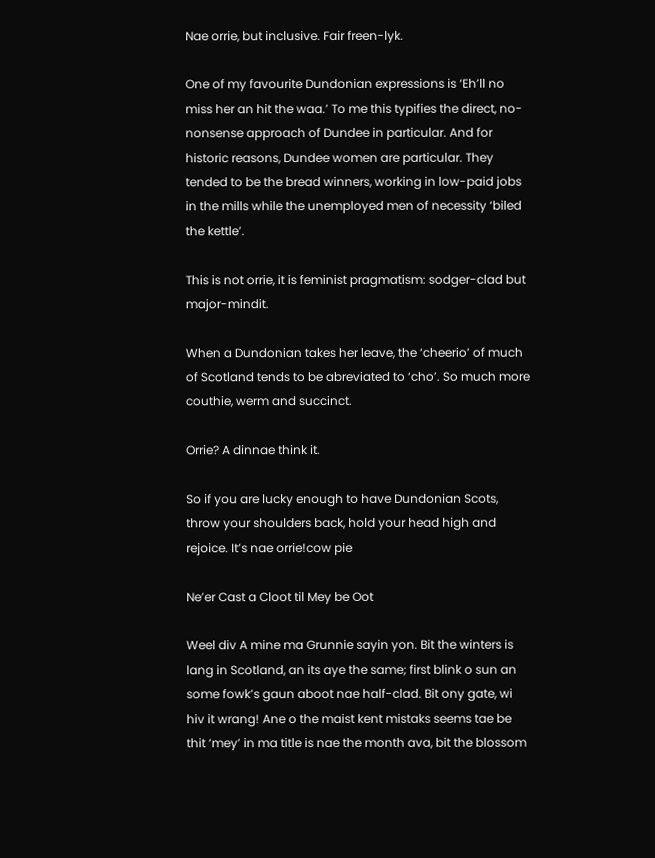Nae orrie, but inclusive. Fair freen-lyk.

One of my favourite Dundonian expressions is ‘Eh’ll no miss her an hit the waa.’ To me this typifies the direct, no-nonsense approach of Dundee in particular. And for historic reasons, Dundee women are particular. They tended to be the bread winners, working in low-paid jobs in the mills while the unemployed men of necessity ‘biled the kettle’.

This is not orrie, it is feminist pragmatism: sodger-clad but major-mindit.

When a Dundonian takes her leave, the ‘cheerio’ of much of Scotland tends to be abreviated to ‘cho’. So much more couthie, werm and succinct.

Orrie? A dinnae think it.

So if you are lucky enough to have Dundonian Scots, throw your shoulders back, hold your head high and rejoice. It’s nae orrie!cow pie

Ne’er Cast a Cloot til Mey be Oot

Weel div A mine ma Grunnie sayin yon. Bit the winters is lang in Scotland, an its aye the same; first blink o sun an some fowk’s gaun aboot nae half-clad. Bit ony gate, wi hiv it wrang! Ane o the maist kent mistaks seems tae be thit ‘mey’ in ma title is nae the month ava, bit the blossom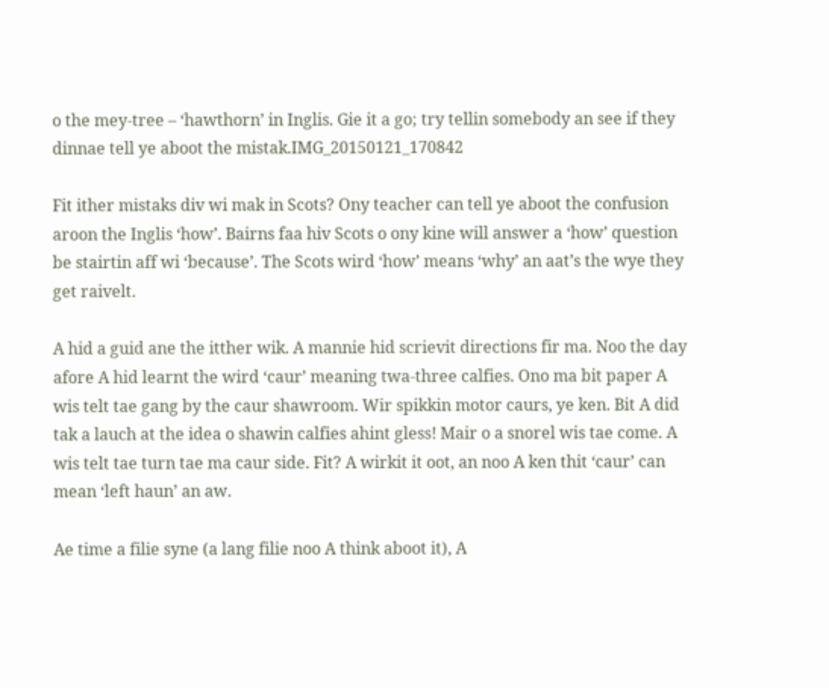o the mey-tree – ‘hawthorn’ in Inglis. Gie it a go; try tellin somebody an see if they dinnae tell ye aboot the mistak.IMG_20150121_170842

Fit ither mistaks div wi mak in Scots? Ony teacher can tell ye aboot the confusion aroon the Inglis ‘how’. Bairns faa hiv Scots o ony kine will answer a ‘how’ question be stairtin aff wi ‘because’. The Scots wird ‘how’ means ‘why’ an aat’s the wye they get raivelt.

A hid a guid ane the itther wik. A mannie hid scrievit directions fir ma. Noo the day afore A hid learnt the wird ‘caur’ meaning twa-three calfies. Ono ma bit paper A wis telt tae gang by the caur shawroom. Wir spikkin motor caurs, ye ken. Bit A did tak a lauch at the idea o shawin calfies ahint gless! Mair o a snorel wis tae come. A wis telt tae turn tae ma caur side. Fit? A wirkit it oot, an noo A ken thit ‘caur’ can mean ‘left haun’ an aw.

Ae time a filie syne (a lang filie noo A think aboot it), A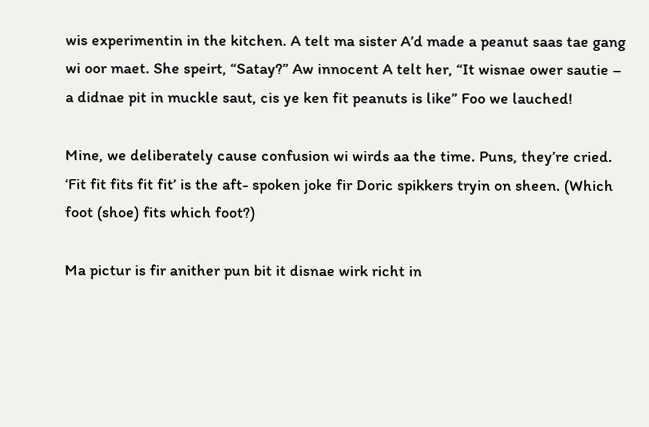wis experimentin in the kitchen. A telt ma sister A’d made a peanut saas tae gang wi oor maet. She speirt, “Satay?” Aw innocent A telt her, “It wisnae ower sautie – a didnae pit in muckle saut, cis ye ken fit peanuts is like” Foo we lauched!

Mine, we deliberately cause confusion wi wirds aa the time. Puns, they’re cried. ‘Fit fit fits fit fit’ is the aft- spoken joke fir Doric spikkers tryin on sheen. (Which foot (shoe) fits which foot?)

Ma pictur is fir anither pun bit it disnae wirk richt in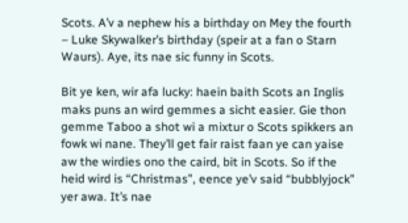Scots. A’v a nephew his a birthday on Mey the fourth – Luke Skywalker’s birthday (speir at a fan o Starn Waurs). Aye, its nae sic funny in Scots.

Bit ye ken, wir afa lucky: haein baith Scots an Inglis maks puns an wird gemmes a sicht easier. Gie thon gemme Taboo a shot wi a mixtur o Scots spikkers an fowk wi nane. They’ll get fair raist faan ye can yaise aw the wirdies ono the caird, bit in Scots. So if the heid wird is “Christmas”, eence ye’v said “bubblyjock” yer awa. It’s nae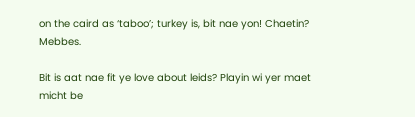on the caird as ‘taboo’; turkey is, bit nae yon! Chaetin? Mebbes.

Bit is aat nae fit ye love about leids? Playin wi yer maet micht be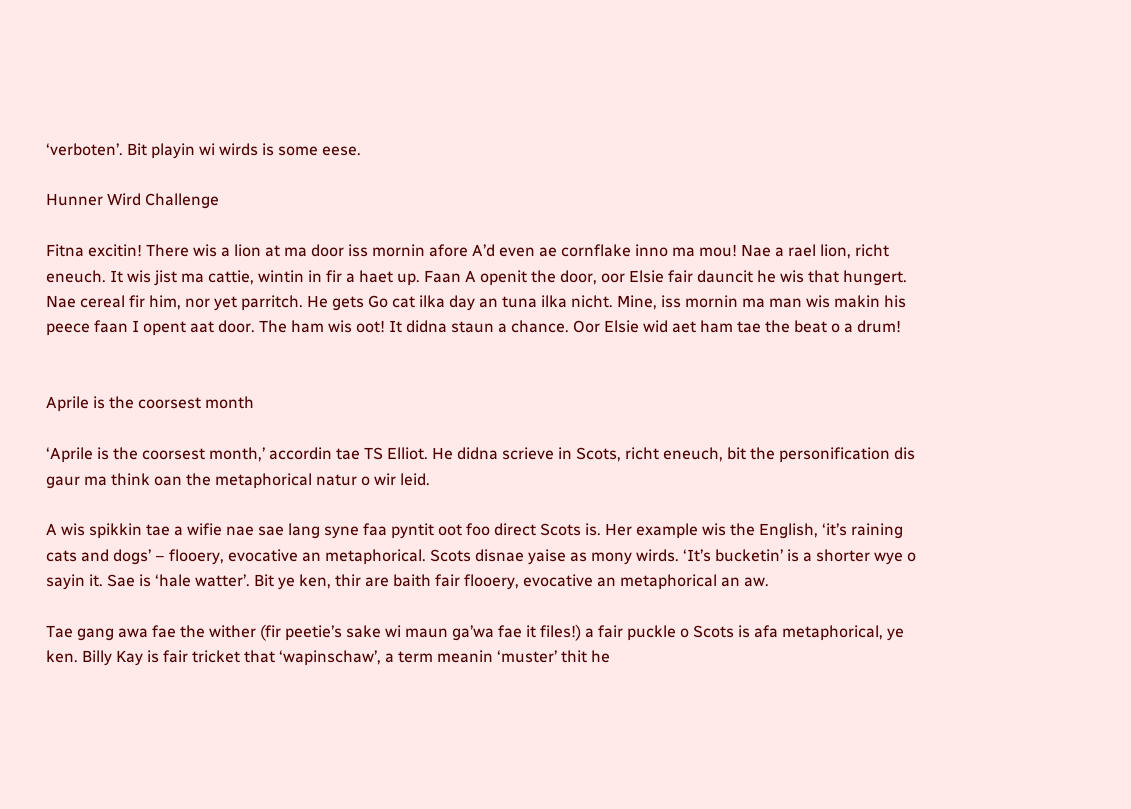‘verboten’. Bit playin wi wirds is some eese.

Hunner Wird Challenge

Fitna excitin! There wis a lion at ma door iss mornin afore A’d even ae cornflake inno ma mou! Nae a rael lion, richt eneuch. It wis jist ma cattie, wintin in fir a haet up. Faan A openit the door, oor Elsie fair dauncit he wis that hungert. Nae cereal fir him, nor yet parritch. He gets Go cat ilka day an tuna ilka nicht. Mine, iss mornin ma man wis makin his peece faan I opent aat door. The ham wis oot! It didna staun a chance. Oor Elsie wid aet ham tae the beat o a drum!


Aprile is the coorsest month

‘Aprile is the coorsest month,’ accordin tae TS Elliot. He didna scrieve in Scots, richt eneuch, bit the personification dis gaur ma think oan the metaphorical natur o wir leid.

A wis spikkin tae a wifie nae sae lang syne faa pyntit oot foo direct Scots is. Her example wis the English, ‘it’s raining cats and dogs’ – flooery, evocative an metaphorical. Scots disnae yaise as mony wirds. ‘It’s bucketin’ is a shorter wye o sayin it. Sae is ‘hale watter’. Bit ye ken, thir are baith fair flooery, evocative an metaphorical an aw.

Tae gang awa fae the wither (fir peetie’s sake wi maun ga’wa fae it files!) a fair puckle o Scots is afa metaphorical, ye ken. Billy Kay is fair tricket that ‘wapinschaw’, a term meanin ‘muster’ thit he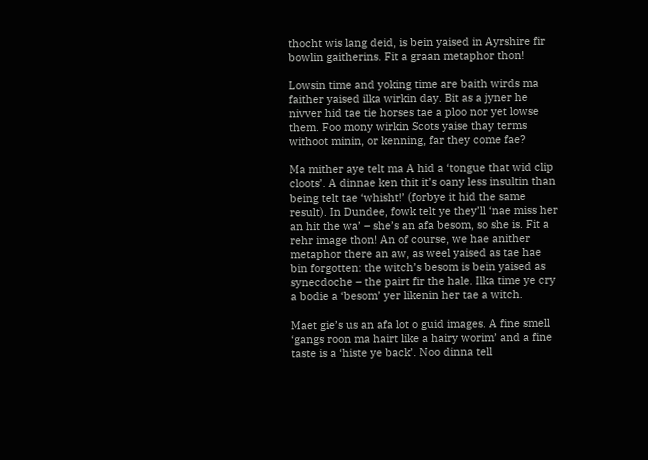thocht wis lang deid, is bein yaised in Ayrshire fir bowlin gaitherins. Fit a graan metaphor thon!

Lowsin time and yoking time are baith wirds ma faither yaised ilka wirkin day. Bit as a jyner he nivver hid tae tie horses tae a ploo nor yet lowse them. Foo mony wirkin Scots yaise thay terms withoot minin, or kenning, far they come fae?

Ma mither aye telt ma A hid a ‘tongue that wid clip cloots’. A dinnae ken thit it’s oany less insultin than being telt tae ‘whisht!’ (forbye it hid the same result). In Dundee, fowk telt ye they’ll ‘nae miss her an hit the wa’ – she’s an afa besom, so she is. Fit a rehr image thon! An of course, we hae anither metaphor there an aw, as weel yaised as tae hae bin forgotten: the witch’s besom is bein yaised as synecdoche – the pairt fir the hale. Ilka time ye cry a bodie a ‘besom’ yer likenin her tae a witch.

Maet gie’s us an afa lot o guid images. A fine smell ‘gangs roon ma hairt like a hairy worim’ and a fine taste is a ‘histe ye back’. Noo dinna tell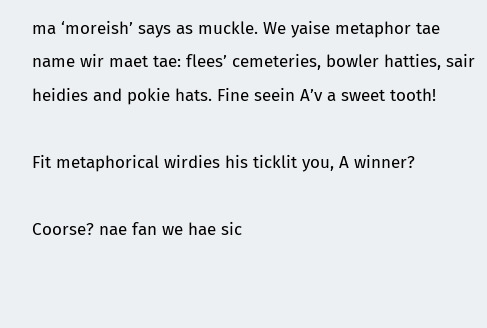ma ‘moreish’ says as muckle. We yaise metaphor tae name wir maet tae: flees’ cemeteries, bowler hatties, sair heidies and pokie hats. Fine seein A’v a sweet tooth!

Fit metaphorical wirdies his ticklit you, A winner?

Coorse? nae fan we hae sic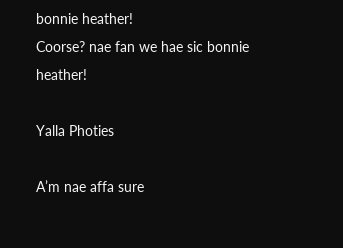bonnie heather!
Coorse? nae fan we hae sic bonnie heather!

Yalla Photies

A’m nae affa sure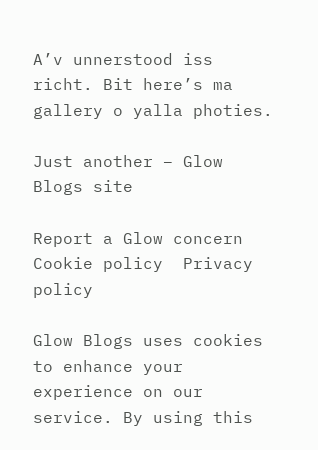A’v unnerstood iss richt. Bit here’s ma gallery o yalla photies.

Just another – Glow Blogs site

Report a Glow concern
Cookie policy  Privacy policy

Glow Blogs uses cookies to enhance your experience on our service. By using this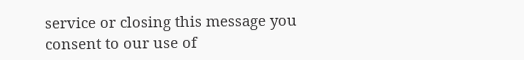service or closing this message you consent to our use of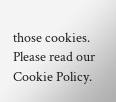those cookies. Please read our Cookie Policy.